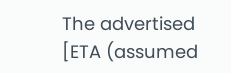The advertised [ETA (assumed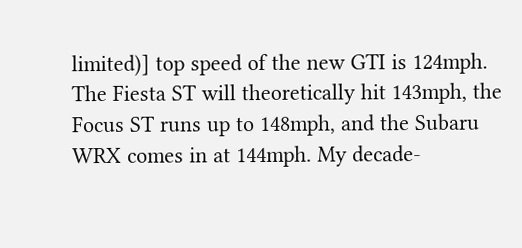limited)] top speed of the new GTI is 124mph. The Fiesta ST will theoretically hit 143mph, the Focus ST runs up to 148mph, and the Subaru WRX comes in at 144mph. My decade-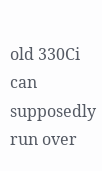old 330Ci can supposedly run over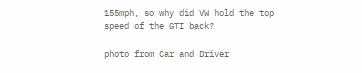155mph, so why did VW hold the top speed of the GTI back?

photo from Car and Driver